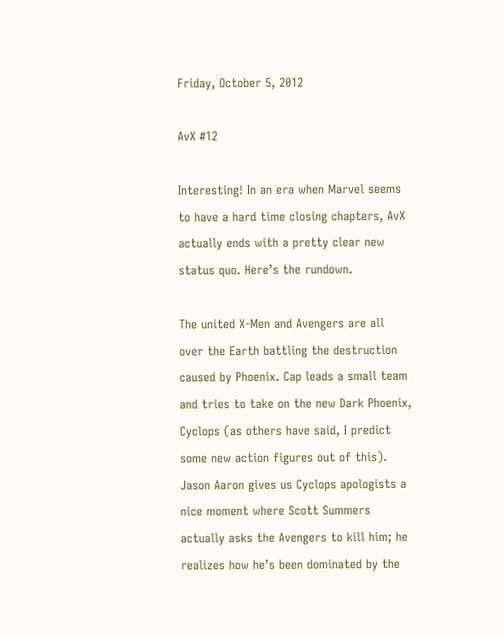Friday, October 5, 2012

AvX #12

Interesting! In an era when Marvel seems to have a hard time closing chapters, AvX actually ends with a pretty clear new status quo. Here’s the rundown.

The united X-Men and Avengers are all over the Earth battling the destruction caused by Phoenix. Cap leads a small team and tries to take on the new Dark Phoenix, Cyclops (as others have said, I predict some new action figures out of this). Jason Aaron gives us Cyclops apologists a nice moment where Scott Summers actually asks the Avengers to kill him; he realizes how he’s been dominated by the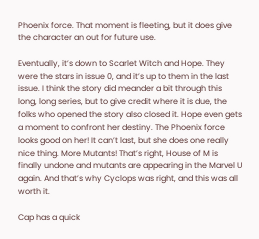Phoenix force. That moment is fleeting, but it does give the character an out for future use.

Eventually, it’s down to Scarlet Witch and Hope. They were the stars in issue 0, and it’s up to them in the last issue. I think the story did meander a bit through this long, long series, but to give credit where it is due, the folks who opened the story also closed it. Hope even gets a moment to confront her destiny. The Phoenix force looks good on her! It can’t last, but she does one really nice thing. More Mutants! That’s right, House of M is finally undone and mutants are appearing in the Marvel U again. And that’s why Cyclops was right, and this was all worth it.

Cap has a quick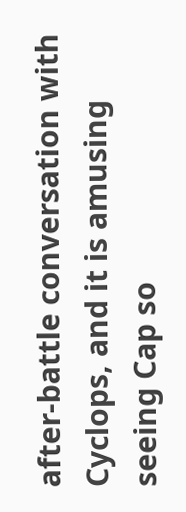after-battle conversation with Cyclops, and it is amusing seeing Cap so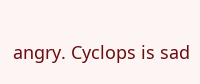angry. Cyclops is sad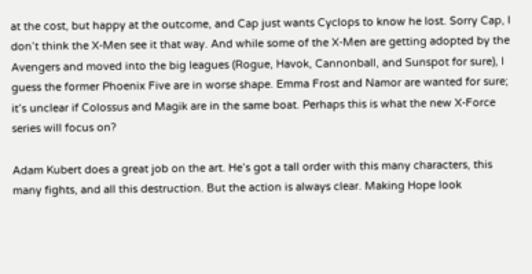at the cost, but happy at the outcome, and Cap just wants Cyclops to know he lost. Sorry Cap, I don’t think the X-Men see it that way. And while some of the X-Men are getting adopted by the Avengers and moved into the big leagues (Rogue, Havok, Cannonball, and Sunspot for sure), I guess the former Phoenix Five are in worse shape. Emma Frost and Namor are wanted for sure; it’s unclear if Colossus and Magik are in the same boat. Perhaps this is what the new X-Force series will focus on?

Adam Kubert does a great job on the art. He’s got a tall order with this many characters, this many fights, and all this destruction. But the action is always clear. Making Hope look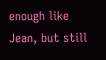enough like Jean, but still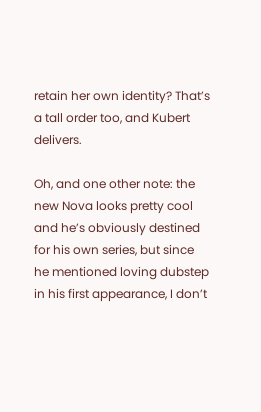retain her own identity? That’s a tall order too, and Kubert delivers.

Oh, and one other note: the new Nova looks pretty cool and he’s obviously destined for his own series, but since he mentioned loving dubstep in his first appearance, I don’t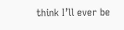think I’ll ever be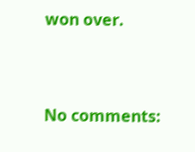won over.


No comments: